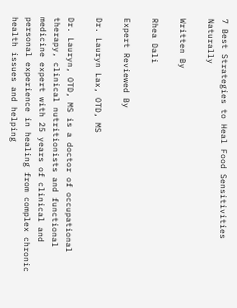7 Best Strategies to Heal Food Sensitivities Naturally

Written By

Rhea Dali

Expert Reviewed By

Dr. Lauryn Lax, OTD, MS

Dr. Lauryn, OTD, MS is a doctor of occupational therapy, clinical nutritionists and functional medicine expert with 25 years of clinical and personal experience in healing from complex chronic health issues and helping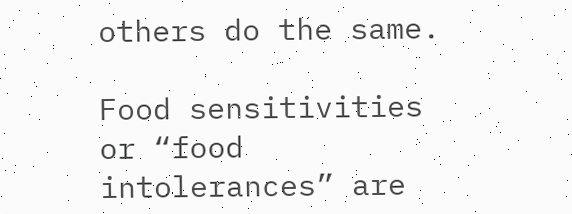others do the same.

Food sensitivities or “food intolerances” are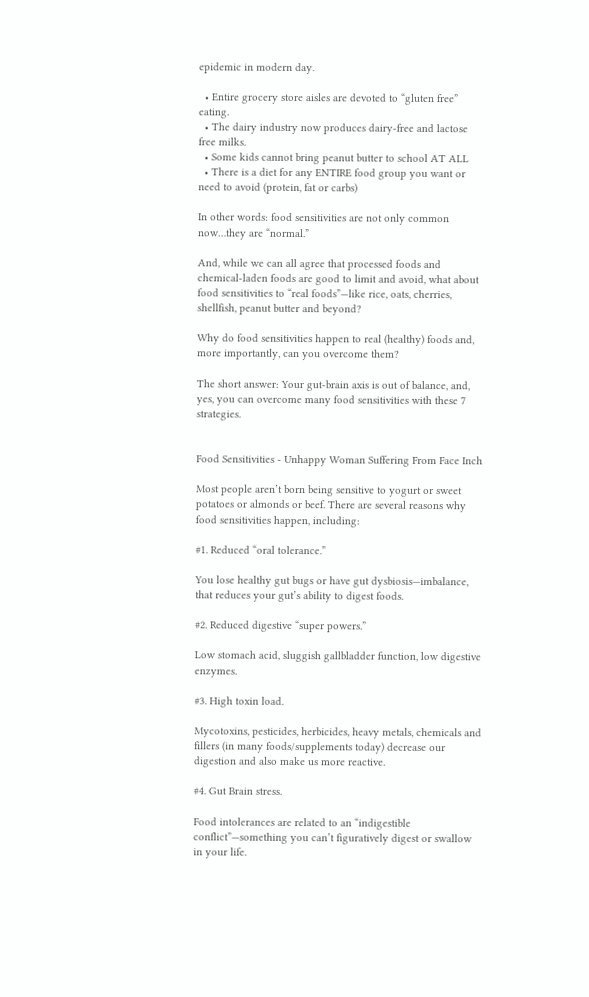epidemic in modern day.

  • Entire grocery store aisles are devoted to “gluten free” eating.
  • The dairy industry now produces dairy-free and lactose free milks.
  • Some kids cannot bring peanut butter to school AT ALL
  • There is a diet for any ENTIRE food group you want or need to avoid (protein, fat or carbs)

In other words: food sensitivities are not only common now…they are “normal.”

And, while we can all agree that processed foods and chemical-laden foods are good to limit and avoid, what about food sensitivities to “real foods”—like rice, oats, cherries, shellfish, peanut butter and beyond?

Why do food sensitivities happen to real (healthy) foods and, more importantly, can you overcome them?

The short answer: Your gut-brain axis is out of balance, and, yes, you can overcome many food sensitivities with these 7 strategies.


Food Sensitivities - Unhappy Woman Suffering From Face Inch

Most people aren’t born being sensitive to yogurt or sweet potatoes or almonds or beef. There are several reasons why food sensitivities happen, including:

#1. Reduced “oral tolerance.”

You lose healthy gut bugs or have gut dysbiosis—imbalance, that reduces your gut’s ability to digest foods.

#2. Reduced digestive “super powers.”

Low stomach acid, sluggish gallbladder function, low digestive enzymes.

#3. High toxin load.

Mycotoxins, pesticides, herbicides, heavy metals, chemicals and fillers (in many foods/supplements today) decrease our digestion and also make us more reactive.

#4. Gut Brain stress.

Food intolerances are related to an “indigestible conflict”—something you can’t figuratively digest or swallow in your life.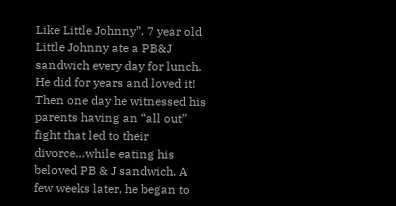Like Little Johnny”. 7 year old Little Johnny ate a PB&J sandwich every day for lunch. He did for years and loved it! Then one day he witnessed his parents having an “all out” fight that led to their divorce…while eating his beloved PB & J sandwich. A few weeks later, he began to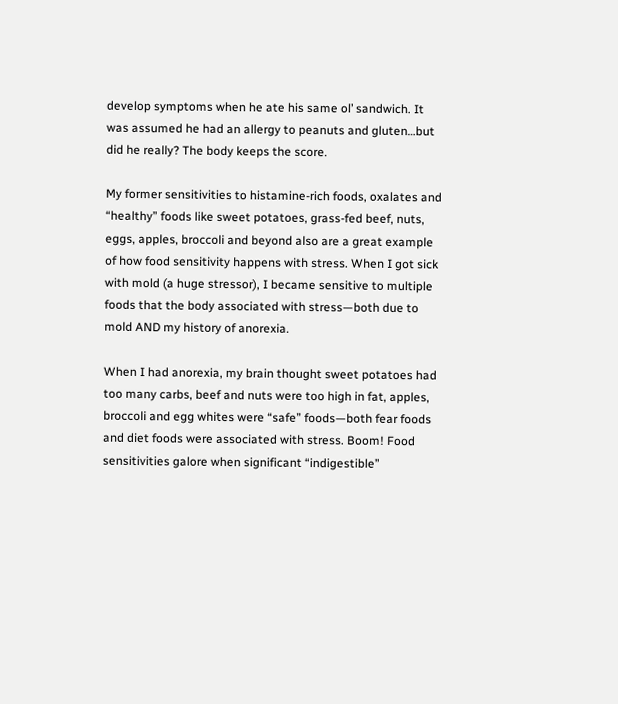develop symptoms when he ate his same ol’ sandwich. It was assumed he had an allergy to peanuts and gluten…but did he really? The body keeps the score.

My former sensitivities to histamine-rich foods, oxalates and “healthy” foods like sweet potatoes, grass-fed beef, nuts, eggs, apples, broccoli and beyond also are a great example of how food sensitivity happens with stress. When I got sick with mold (a huge stressor), I became sensitive to multiple foods that the body associated with stress—both due to mold AND my history of anorexia.

When I had anorexia, my brain thought sweet potatoes had too many carbs, beef and nuts were too high in fat, apples, broccoli and egg whites were “safe” foods—both fear foods and diet foods were associated with stress. Boom! Food sensitivities galore when significant “indigestible”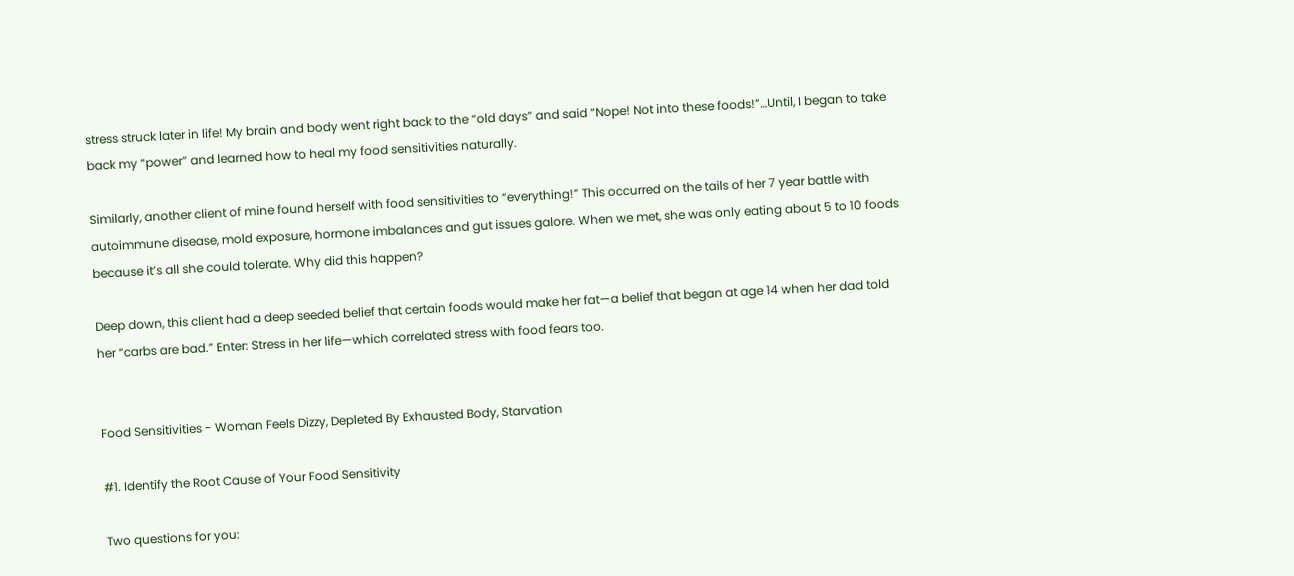stress struck later in life! My brain and body went right back to the “old days” and said “Nope! Not into these foods!”…Until, I began to take back my “power” and learned how to heal my food sensitivities naturally.

Similarly, another client of mine found herself with food sensitivities to “everything!” This occurred on the tails of her 7 year battle with autoimmune disease, mold exposure, hormone imbalances and gut issues galore. When we met, she was only eating about 5 to 10 foods because it’s all she could tolerate. Why did this happen?

Deep down, this client had a deep seeded belief that certain foods would make her fat—a belief that began at age 14 when her dad told her “carbs are bad.” Enter: Stress in her life—which correlated stress with food fears too.


Food Sensitivities - Woman Feels Dizzy, Depleted By Exhausted Body, Starvation

#1. Identify the Root Cause of Your Food Sensitivity

Two questions for you: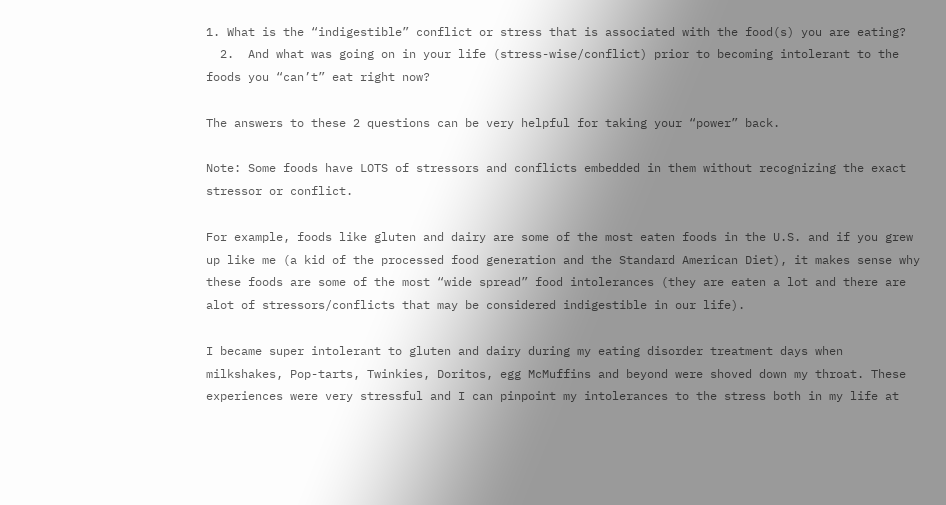1. What is the “indigestible” conflict or stress that is associated with the food(s) you are eating?
  2.  And what was going on in your life (stress-wise/conflict) prior to becoming intolerant to the foods you “can’t” eat right now?

The answers to these 2 questions can be very helpful for taking your “power” back.

Note: Some foods have LOTS of stressors and conflicts embedded in them without recognizing the exact stressor or conflict.

For example, foods like gluten and dairy are some of the most eaten foods in the U.S. and if you grew up like me (a kid of the processed food generation and the Standard American Diet), it makes sense why these foods are some of the most “wide spread” food intolerances (they are eaten a lot and there are alot of stressors/conflicts that may be considered indigestible in our life).

I became super intolerant to gluten and dairy during my eating disorder treatment days when milkshakes, Pop-tarts, Twinkies, Doritos, egg McMuffins and beyond were shoved down my throat. These experiences were very stressful and I can pinpoint my intolerances to the stress both in my life at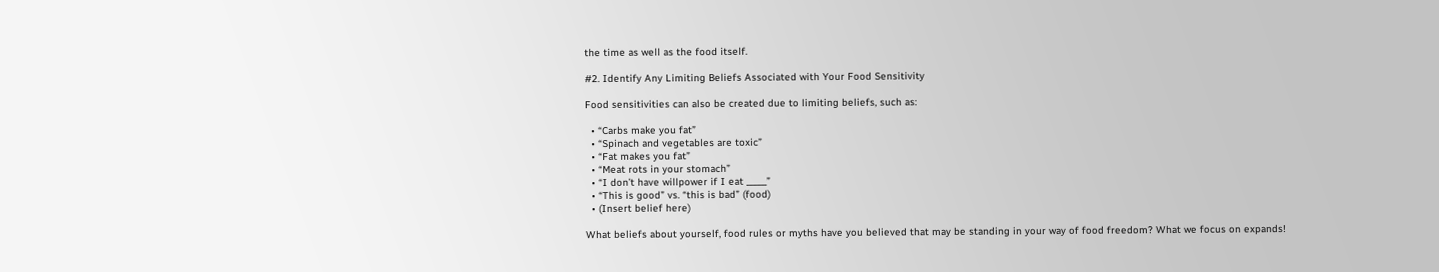the time as well as the food itself.

#2. Identify Any Limiting Beliefs Associated with Your Food Sensitivity

Food sensitivities can also be created due to limiting beliefs, such as:

  • “Carbs make you fat”
  • “Spinach and vegetables are toxic”
  • “Fat makes you fat”
  • “Meat rots in your stomach”
  • “I don’t have willpower if I eat _____”
  • “This is good” vs. “this is bad” (food)
  • (Insert belief here)

What beliefs about yourself, food rules or myths have you believed that may be standing in your way of food freedom? What we focus on expands!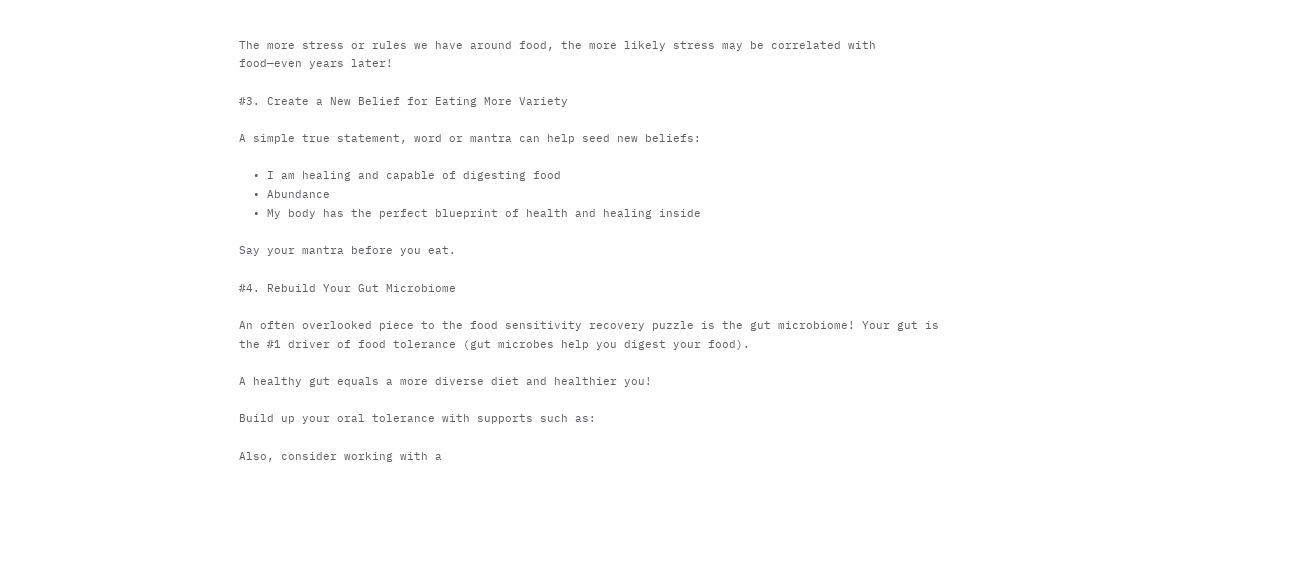The more stress or rules we have around food, the more likely stress may be correlated with food—even years later!

#3. Create a New Belief for Eating More Variety

A simple true statement, word or mantra can help seed new beliefs:

  • I am healing and capable of digesting food
  • Abundance
  • My body has the perfect blueprint of health and healing inside

Say your mantra before you eat.

#4. Rebuild Your Gut Microbiome

An often overlooked piece to the food sensitivity recovery puzzle is the gut microbiome! Your gut is the #1 driver of food tolerance (gut microbes help you digest your food).

A healthy gut equals a more diverse diet and healthier you!

Build up your oral tolerance with supports such as:

Also, consider working with a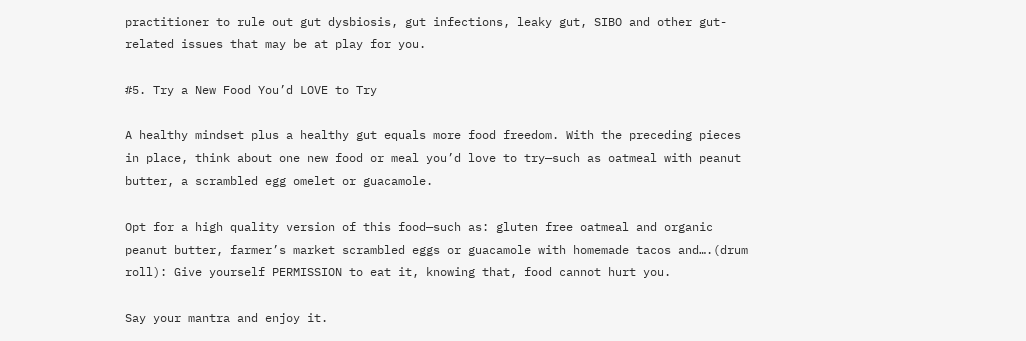practitioner to rule out gut dysbiosis, gut infections, leaky gut, SIBO and other gut-related issues that may be at play for you.

#5. Try a New Food You’d LOVE to Try

A healthy mindset plus a healthy gut equals more food freedom. With the preceding pieces in place, think about one new food or meal you’d love to try—such as oatmeal with peanut butter, a scrambled egg omelet or guacamole.

Opt for a high quality version of this food—such as: gluten free oatmeal and organic peanut butter, farmer’s market scrambled eggs or guacamole with homemade tacos and….(drum roll): Give yourself PERMISSION to eat it, knowing that, food cannot hurt you.

Say your mantra and enjoy it.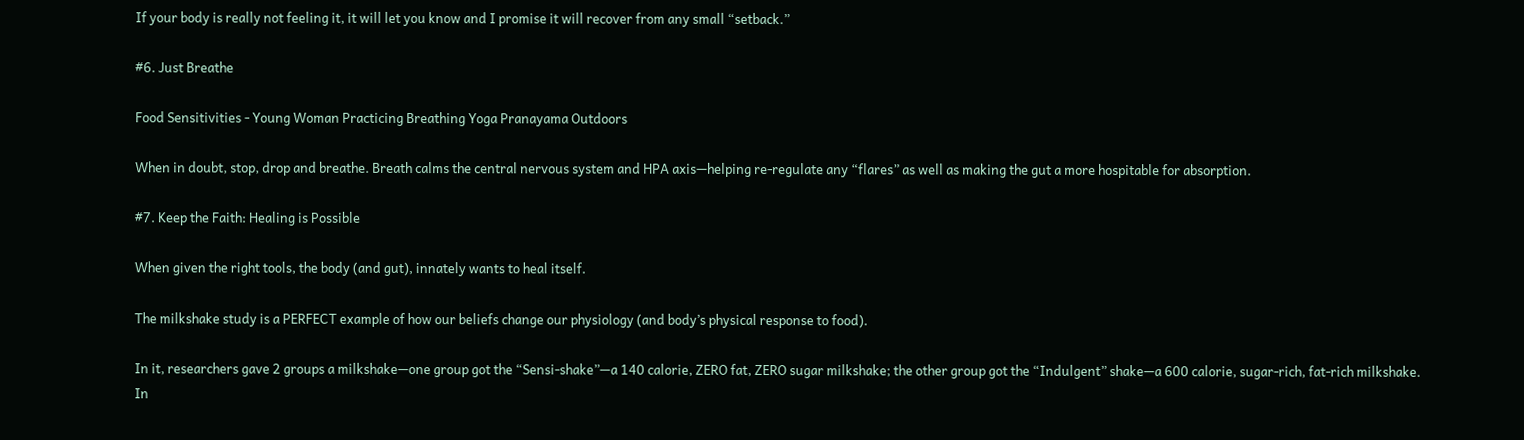If your body is really not feeling it, it will let you know and I promise it will recover from any small “setback.”

#6. Just Breathe

Food Sensitivities - Young Woman Practicing Breathing Yoga Pranayama Outdoors

When in doubt, stop, drop and breathe. Breath calms the central nervous system and HPA axis—helping re-regulate any “flares” as well as making the gut a more hospitable for absorption.

#7. Keep the Faith: Healing is Possible

When given the right tools, the body (and gut), innately wants to heal itself.

The milkshake study is a PERFECT example of how our beliefs change our physiology (and body’s physical response to food).

In it, researchers gave 2 groups a milkshake—one group got the “Sensi-shake”—a 140 calorie, ZERO fat, ZERO sugar milkshake; the other group got the “Indulgent” shake—a 600 calorie, sugar-rich, fat-rich milkshake. In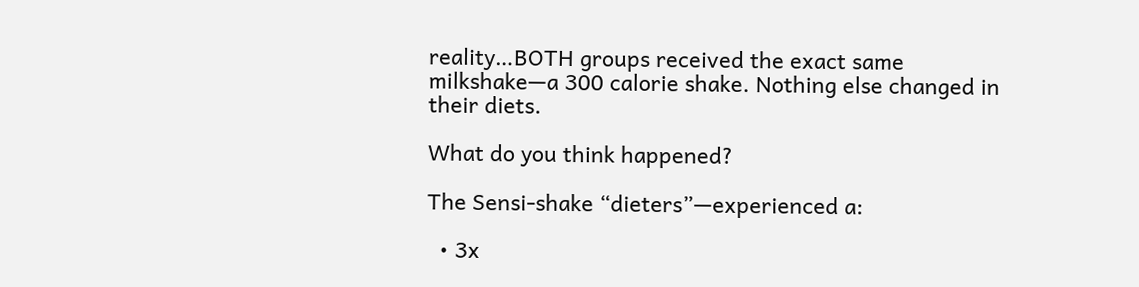reality…BOTH groups received the exact same milkshake—a 300 calorie shake. Nothing else changed in their diets.

What do you think happened?

The Sensi-shake “dieters”—experienced a:

  • 3x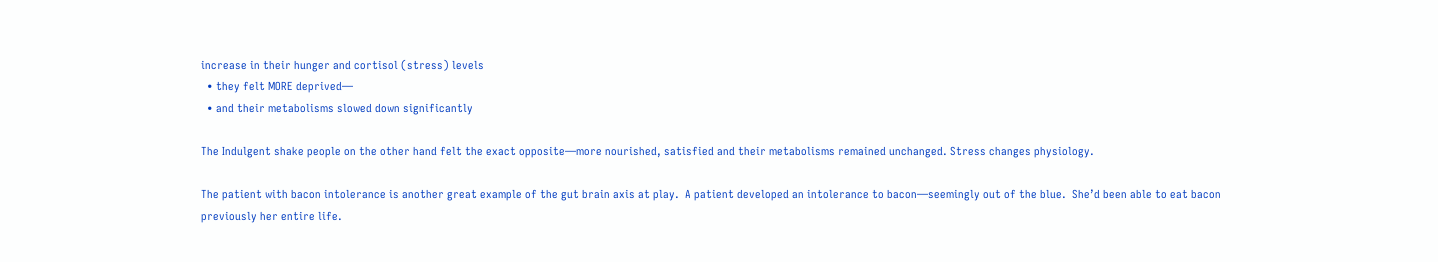increase in their hunger and cortisol (stress) levels
  • they felt MORE deprived—
  • and their metabolisms slowed down significantly

The Indulgent shake people on the other hand felt the exact opposite—more nourished, satisfied and their metabolisms remained unchanged. Stress changes physiology.

The patient with bacon intolerance is another great example of the gut brain axis at play.  A patient developed an intolerance to bacon—seemingly out of the blue.  She’d been able to eat bacon previously her entire life.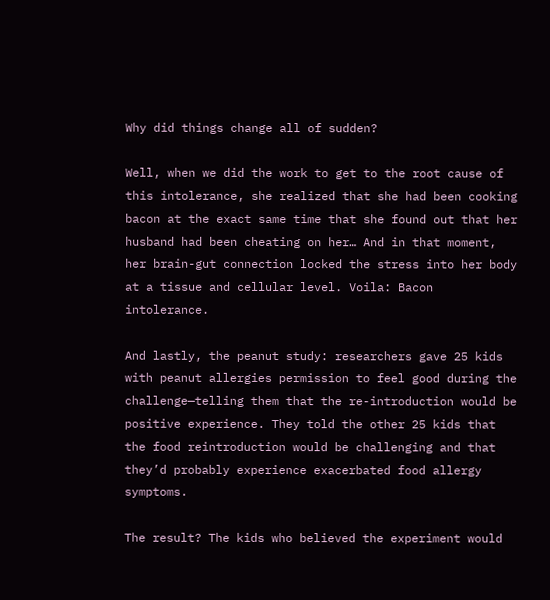Why did things change all of sudden?

Well, when we did the work to get to the root cause of this intolerance, she realized that she had been cooking bacon at the exact same time that she found out that her husband had been cheating on her… And in that moment, her brain-gut connection locked the stress into her body at a tissue and cellular level. Voila: Bacon intolerance.

And lastly, the peanut study: researchers gave 25 kids with peanut allergies permission to feel good during the challenge—telling them that the re-introduction would be positive experience. They told the other 25 kids that the food reintroduction would be challenging and that they’d probably experience exacerbated food allergy symptoms.

The result? The kids who believed the experiment would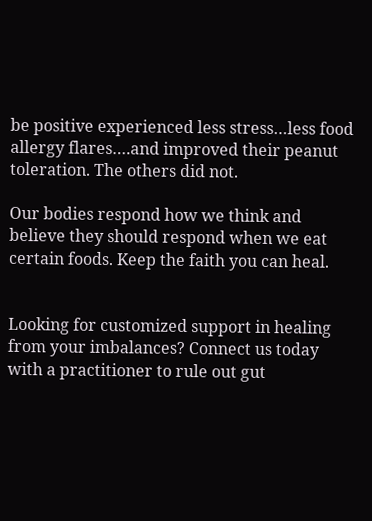be positive experienced less stress…less food allergy flares….and improved their peanut toleration. The others did not.

Our bodies respond how we think and believe they should respond when we eat certain foods. Keep the faith you can heal.


Looking for customized support in healing from your imbalances? Connect us today with a practitioner to rule out gut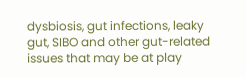dysbiosis, gut infections, leaky gut, SIBO and other gut-related issues that may be at play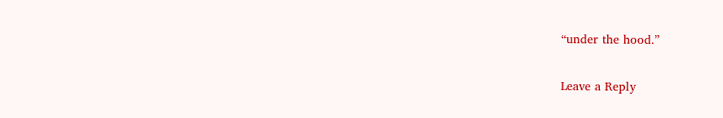“under the hood.”

Leave a Reply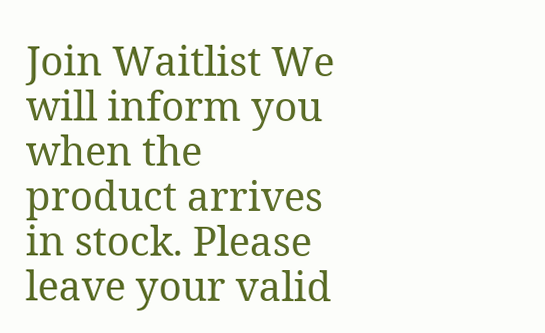Join Waitlist We will inform you when the product arrives in stock. Please leave your valid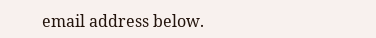email address below.